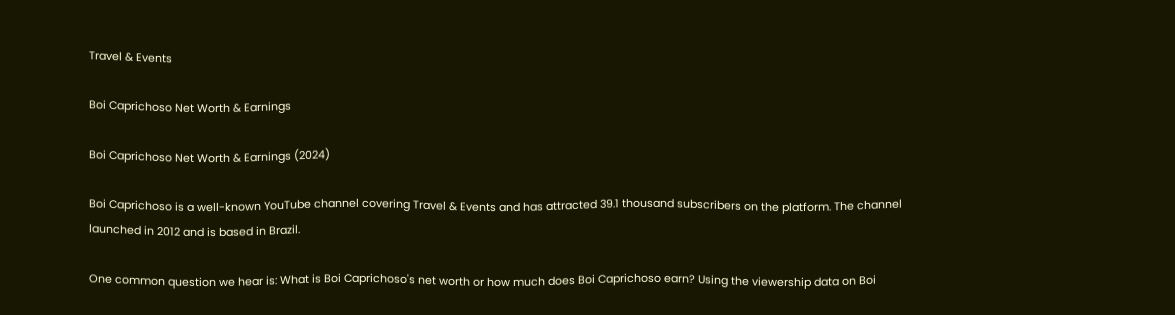Travel & Events

Boi Caprichoso Net Worth & Earnings

Boi Caprichoso Net Worth & Earnings (2024)

Boi Caprichoso is a well-known YouTube channel covering Travel & Events and has attracted 39.1 thousand subscribers on the platform. The channel launched in 2012 and is based in Brazil.

One common question we hear is: What is Boi Caprichoso's net worth or how much does Boi Caprichoso earn? Using the viewership data on Boi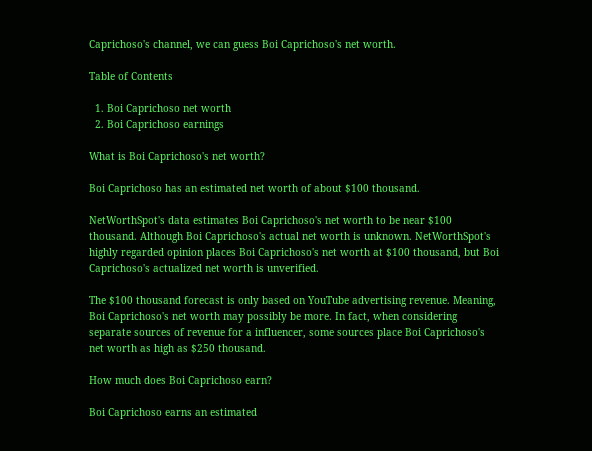Caprichoso's channel, we can guess Boi Caprichoso's net worth.

Table of Contents

  1. Boi Caprichoso net worth
  2. Boi Caprichoso earnings

What is Boi Caprichoso's net worth?

Boi Caprichoso has an estimated net worth of about $100 thousand.

NetWorthSpot's data estimates Boi Caprichoso's net worth to be near $100 thousand. Although Boi Caprichoso's actual net worth is unknown. NetWorthSpot's highly regarded opinion places Boi Caprichoso's net worth at $100 thousand, but Boi Caprichoso's actualized net worth is unverified.

The $100 thousand forecast is only based on YouTube advertising revenue. Meaning, Boi Caprichoso's net worth may possibly be more. In fact, when considering separate sources of revenue for a influencer, some sources place Boi Caprichoso's net worth as high as $250 thousand.

How much does Boi Caprichoso earn?

Boi Caprichoso earns an estimated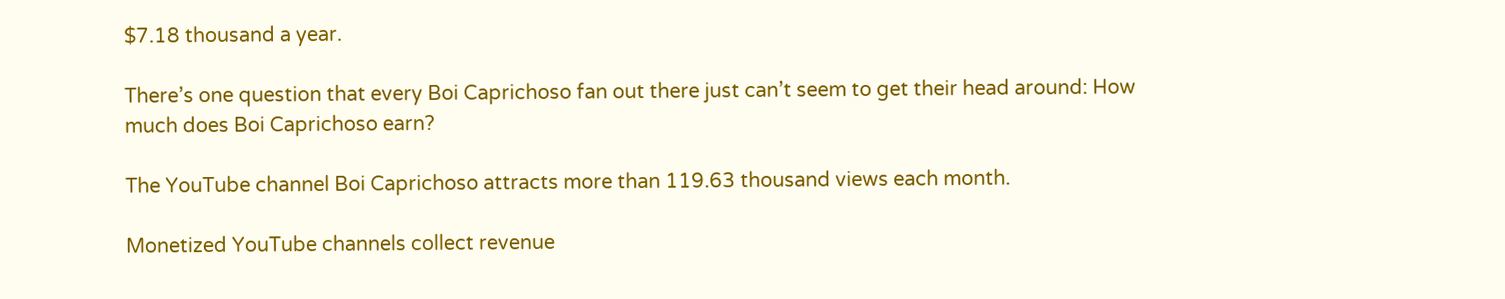$7.18 thousand a year.

There’s one question that every Boi Caprichoso fan out there just can’t seem to get their head around: How much does Boi Caprichoso earn?

The YouTube channel Boi Caprichoso attracts more than 119.63 thousand views each month.

Monetized YouTube channels collect revenue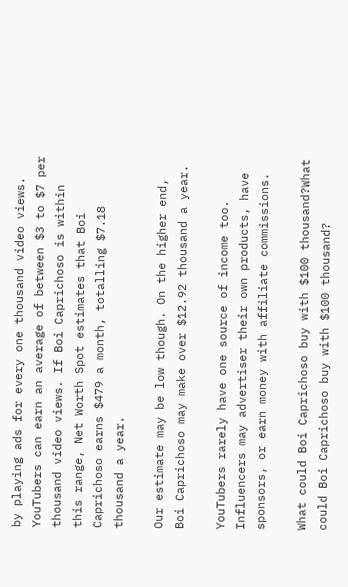by playing ads for every one thousand video views. YouTubers can earn an average of between $3 to $7 per thousand video views. If Boi Caprichoso is within this range, Net Worth Spot estimates that Boi Caprichoso earns $479 a month, totalling $7.18 thousand a year.

Our estimate may be low though. On the higher end, Boi Caprichoso may make over $12.92 thousand a year.

YouTubers rarely have one source of income too. Influencers may advertiser their own products, have sponsors, or earn money with affiliate commissions.

What could Boi Caprichoso buy with $100 thousand?What could Boi Caprichoso buy with $100 thousand?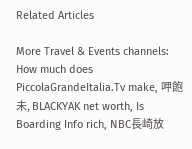Related Articles

More Travel & Events channels: How much does PiccolaGrandeItalia.Tv make, 呷飽未, BLACKYAK net worth, Is Boarding Info rich, NBC長崎放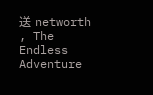送 networth , The Endless Adventure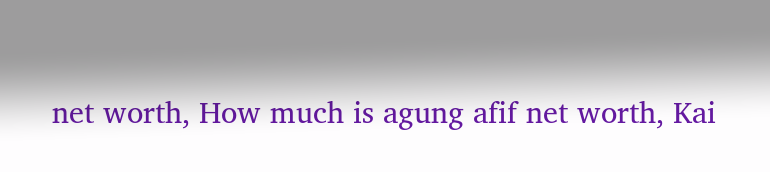net worth, How much is agung afif net worth, Kai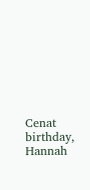Cenat birthday, Hannah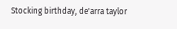Stocking birthday, de'arra taylor